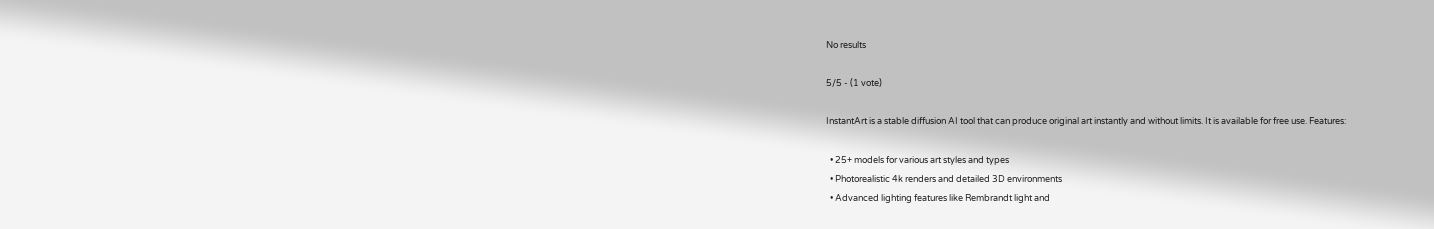No results

5/5 - (1 vote)

InstantArt is a stable diffusion AI tool that can produce original art instantly and without limits. It is available for free use. Features:

  • 25+ models for various art styles and types
  • Photorealistic 4k renders and detailed 3D environments
  • Advanced lighting features like Rembrandt light and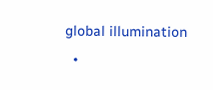global illumination
  •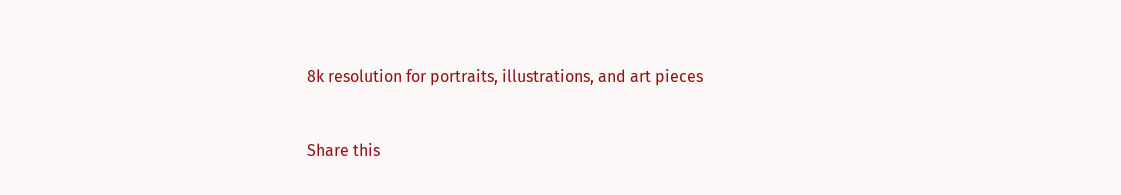8k resolution for portraits, illustrations, and art pieces


Share this